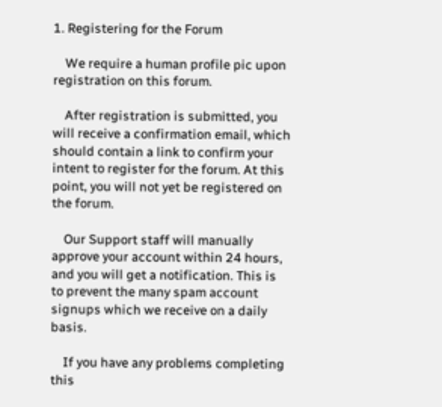1. Registering for the Forum

    We require a human profile pic upon registration on this forum.

    After registration is submitted, you will receive a confirmation email, which should contain a link to confirm your intent to register for the forum. At this point, you will not yet be registered on the forum.

    Our Support staff will manually approve your account within 24 hours, and you will get a notification. This is to prevent the many spam account signups which we receive on a daily basis.

    If you have any problems completing this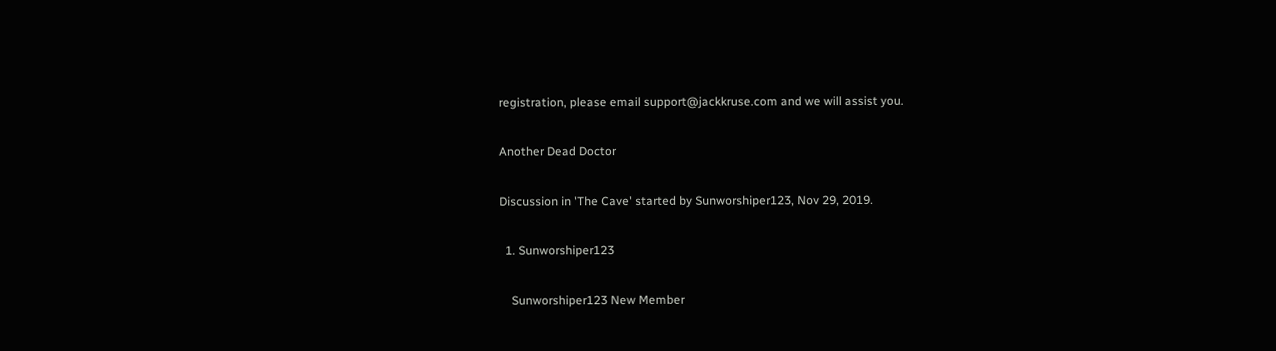registration, please email support@jackkruse.com and we will assist you.

Another Dead Doctor

Discussion in 'The Cave' started by Sunworshiper123, Nov 29, 2019.

  1. Sunworshiper123

    Sunworshiper123 New Member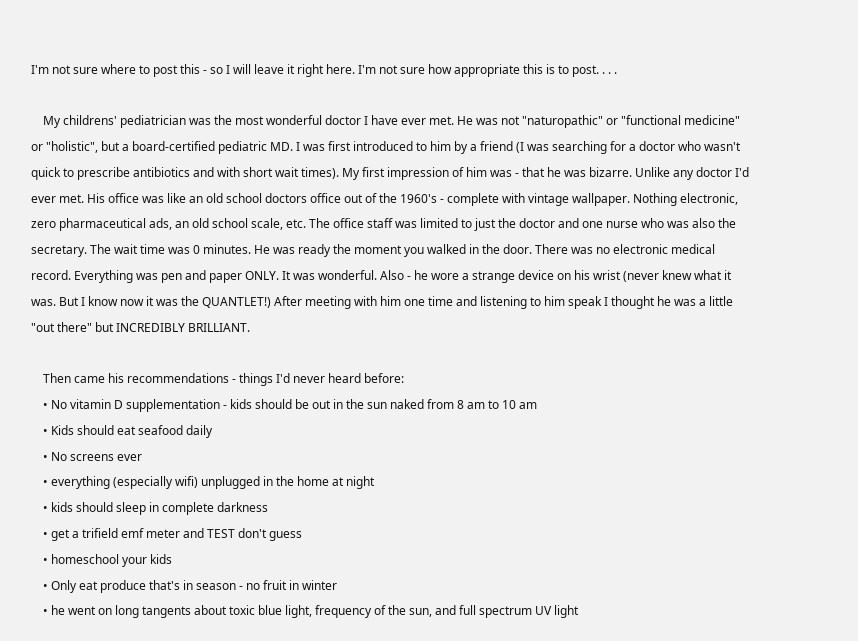I'm not sure where to post this - so I will leave it right here. I'm not sure how appropriate this is to post. . . .

    My childrens' pediatrician was the most wonderful doctor I have ever met. He was not "naturopathic" or "functional medicine" or "holistic", but a board-certified pediatric MD. I was first introduced to him by a friend (I was searching for a doctor who wasn't quick to prescribe antibiotics and with short wait times). My first impression of him was - that he was bizarre. Unlike any doctor I'd ever met. His office was like an old school doctors office out of the 1960's - complete with vintage wallpaper. Nothing electronic, zero pharmaceutical ads, an old school scale, etc. The office staff was limited to just the doctor and one nurse who was also the secretary. The wait time was 0 minutes. He was ready the moment you walked in the door. There was no electronic medical record. Everything was pen and paper ONLY. It was wonderful. Also - he wore a strange device on his wrist (never knew what it was. But I know now it was the QUANTLET!) After meeting with him one time and listening to him speak I thought he was a little "out there" but INCREDIBLY BRILLIANT.

    Then came his recommendations - things I'd never heard before:
    • No vitamin D supplementation - kids should be out in the sun naked from 8 am to 10 am
    • Kids should eat seafood daily
    • No screens ever
    • everything (especially wifi) unplugged in the home at night
    • kids should sleep in complete darkness
    • get a trifield emf meter and TEST don't guess
    • homeschool your kids
    • Only eat produce that's in season - no fruit in winter
    • he went on long tangents about toxic blue light, frequency of the sun, and full spectrum UV light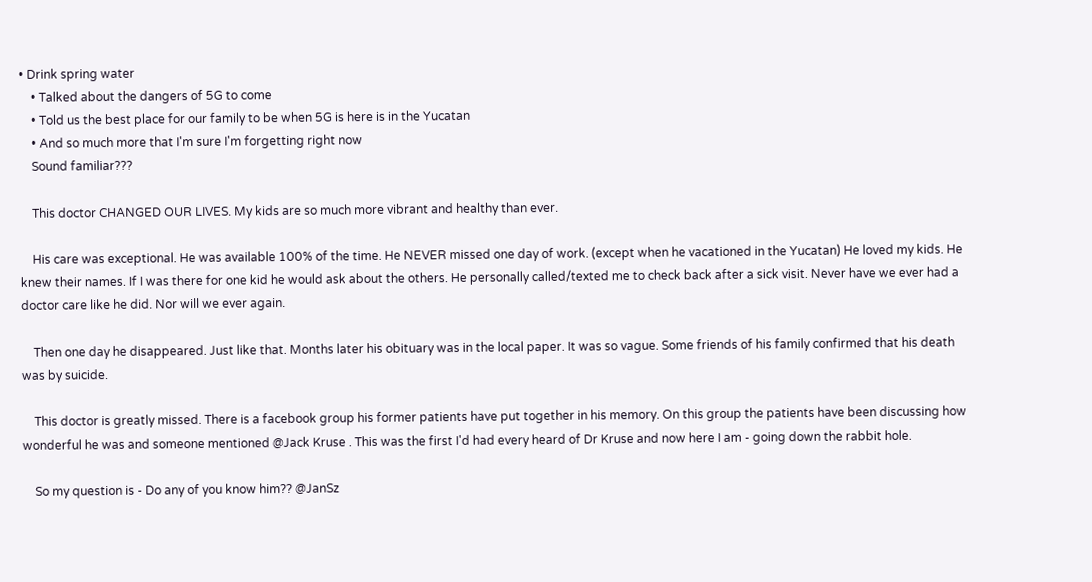• Drink spring water
    • Talked about the dangers of 5G to come
    • Told us the best place for our family to be when 5G is here is in the Yucatan
    • And so much more that I'm sure I'm forgetting right now
    Sound familiar???

    This doctor CHANGED OUR LIVES. My kids are so much more vibrant and healthy than ever.

    His care was exceptional. He was available 100% of the time. He NEVER missed one day of work. (except when he vacationed in the Yucatan) He loved my kids. He knew their names. If I was there for one kid he would ask about the others. He personally called/texted me to check back after a sick visit. Never have we ever had a doctor care like he did. Nor will we ever again.

    Then one day he disappeared. Just like that. Months later his obituary was in the local paper. It was so vague. Some friends of his family confirmed that his death was by suicide.

    This doctor is greatly missed. There is a facebook group his former patients have put together in his memory. On this group the patients have been discussing how wonderful he was and someone mentioned @Jack Kruse . This was the first I'd had every heard of Dr Kruse and now here I am - going down the rabbit hole.

    So my question is - Do any of you know him?? @JanSz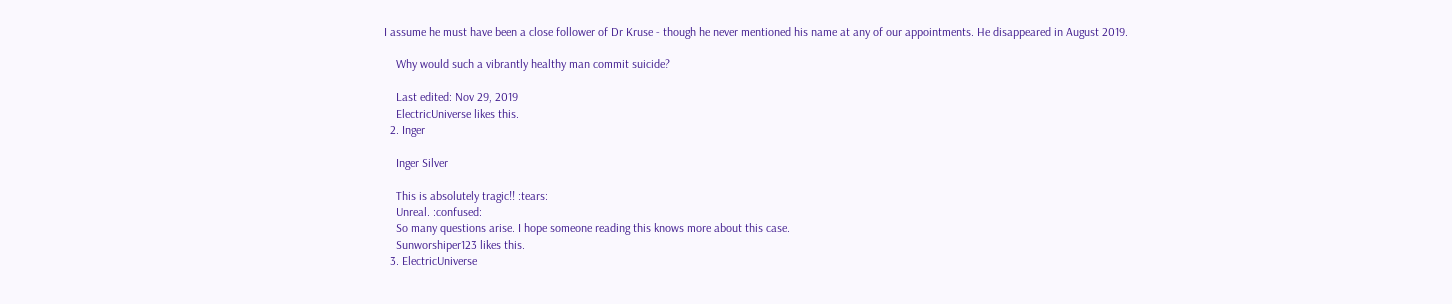I assume he must have been a close follower of Dr Kruse - though he never mentioned his name at any of our appointments. He disappeared in August 2019.

    Why would such a vibrantly healthy man commit suicide?

    Last edited: Nov 29, 2019
    ElectricUniverse likes this.
  2. Inger

    Inger Silver

    This is absolutely tragic!! :tears:
    Unreal. :confused:
    So many questions arise. I hope someone reading this knows more about this case.
    Sunworshiper123 likes this.
  3. ElectricUniverse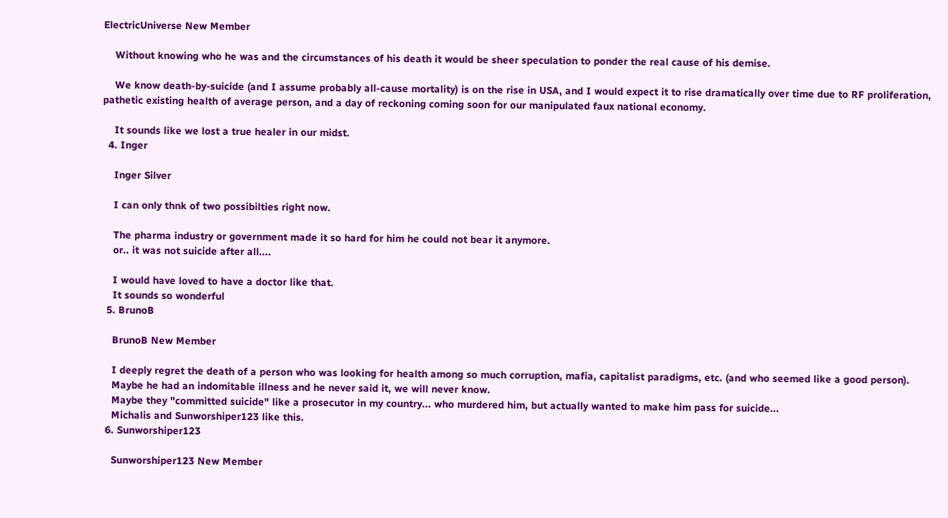ElectricUniverse New Member

    Without knowing who he was and the circumstances of his death it would be sheer speculation to ponder the real cause of his demise.

    We know death-by-suicide (and I assume probably all-cause mortality) is on the rise in USA, and I would expect it to rise dramatically over time due to RF proliferation, pathetic existing health of average person, and a day of reckoning coming soon for our manipulated faux national economy.

    It sounds like we lost a true healer in our midst.
  4. Inger

    Inger Silver

    I can only thnk of two possibilties right now.

    The pharma industry or government made it so hard for him he could not bear it anymore.
    or.. it was not suicide after all....

    I would have loved to have a doctor like that.
    It sounds so wonderful
  5. BrunoB

    BrunoB New Member

    I deeply regret the death of a person who was looking for health among so much corruption, mafia, capitalist paradigms, etc. (and who seemed like a good person).
    Maybe he had an indomitable illness and he never said it, we will never know.
    Maybe they "committed suicide" like a prosecutor in my country... who murdered him, but actually wanted to make him pass for suicide...
    Michalis and Sunworshiper123 like this.
  6. Sunworshiper123

    Sunworshiper123 New Member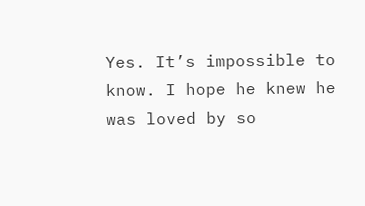Yes. It’s impossible to know. I hope he knew he was loved by so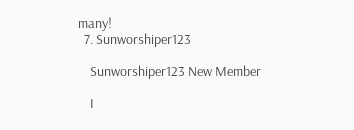many!
  7. Sunworshiper123

    Sunworshiper123 New Member

    I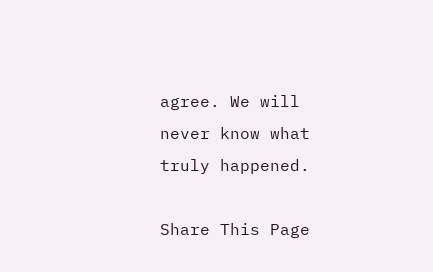agree. We will never know what truly happened.

Share This Page